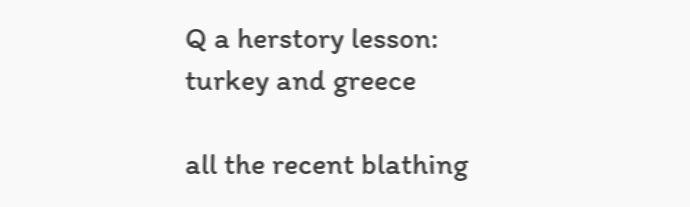Q a herstory lesson: turkey and greece

all the recent blathing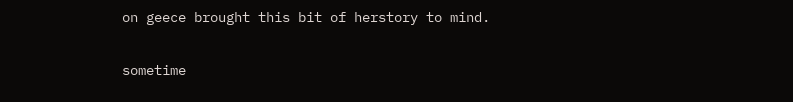on geece brought this bit of herstory to mind.

sometime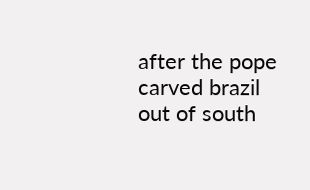after the pope carved brazil out of south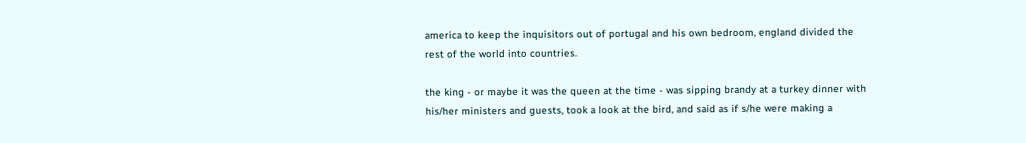america to keep the inquisitors out of portugal and his own bedroom, england divided the rest of the world into countries.

the king - or maybe it was the queen at the time - was sipping brandy at a turkey dinner with his/her ministers and guests, took a look at the bird, and said as if s/he were making a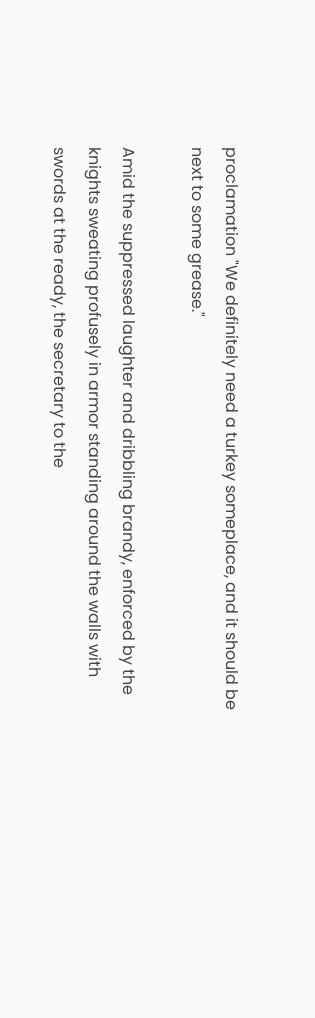proclamation "We definitely need a turkey someplace, and it should be next to some grease."

Amid the suppressed laughter and dribbling brandy, enforced by the knights sweating profusely in armor standing around the walls with swords at the ready, the secretary to the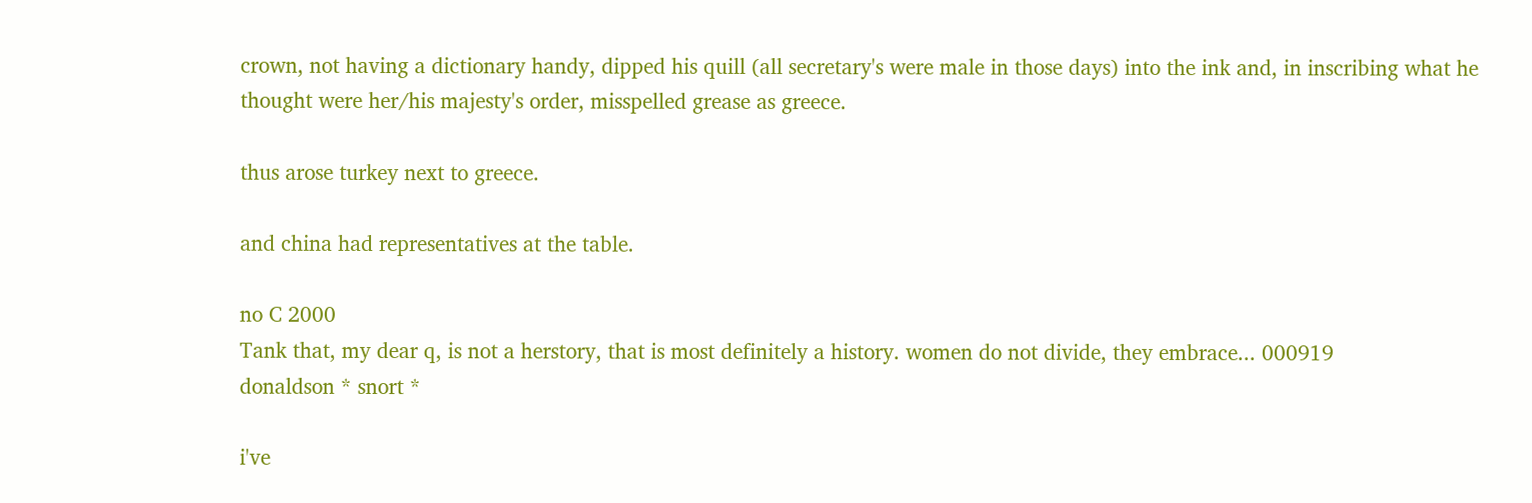crown, not having a dictionary handy, dipped his quill (all secretary's were male in those days) into the ink and, in inscribing what he thought were her/his majesty's order, misspelled grease as greece.

thus arose turkey next to greece.

and china had representatives at the table.

no C 2000
Tank that, my dear q, is not a herstory, that is most definitely a history. women do not divide, they embrace... 000919
donaldson * snort *

i've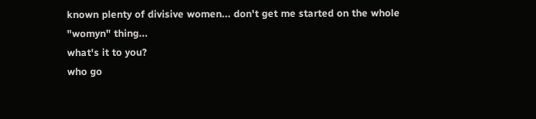known plenty of divisive women... don't get me started on the whole "womyn" thing...
what's it to you?
who go